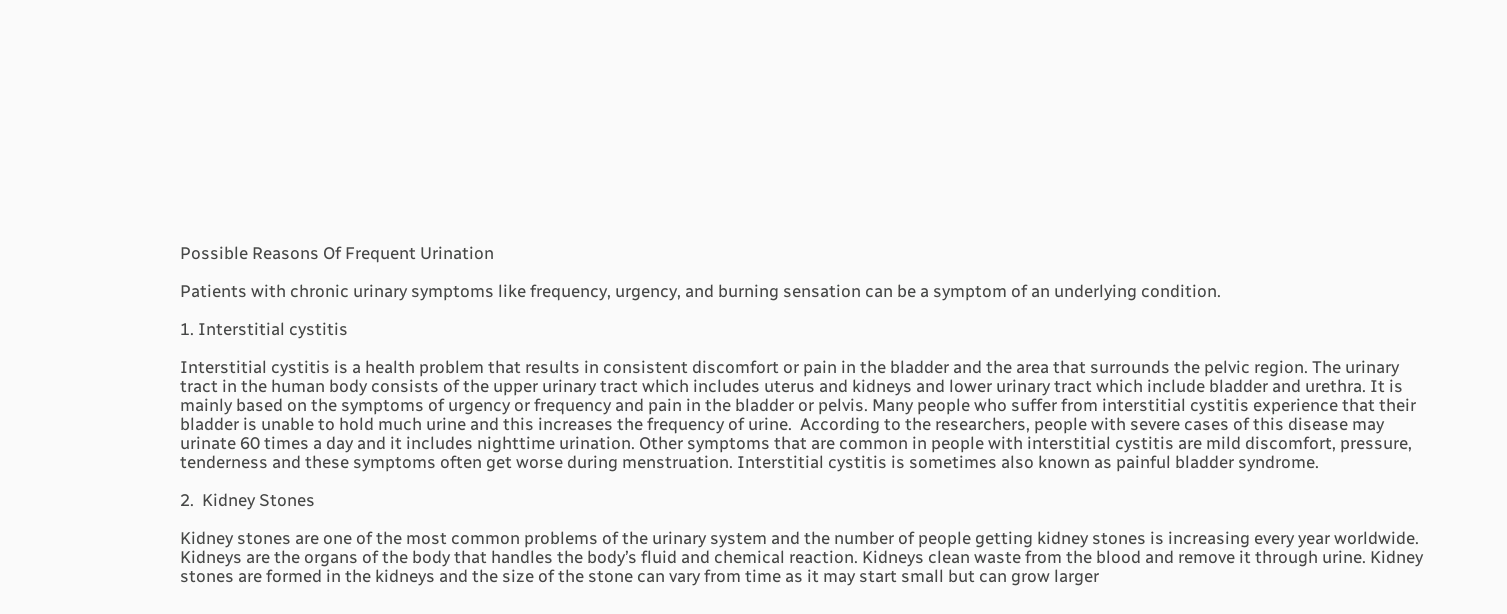Possible Reasons Of Frequent Urination

Patients with chronic urinary symptoms like frequency, urgency, and burning sensation can be a symptom of an underlying condition.

1. Interstitial cystitis

Interstitial cystitis is a health problem that results in consistent discomfort or pain in the bladder and the area that surrounds the pelvic region. The urinary tract in the human body consists of the upper urinary tract which includes uterus and kidneys and lower urinary tract which include bladder and urethra. It is mainly based on the symptoms of urgency or frequency and pain in the bladder or pelvis. Many people who suffer from interstitial cystitis experience that their bladder is unable to hold much urine and this increases the frequency of urine.  According to the researchers, people with severe cases of this disease may urinate 60 times a day and it includes nighttime urination. Other symptoms that are common in people with interstitial cystitis are mild discomfort, pressure, tenderness and these symptoms often get worse during menstruation. Interstitial cystitis is sometimes also known as painful bladder syndrome.

2.  Kidney Stones

Kidney stones are one of the most common problems of the urinary system and the number of people getting kidney stones is increasing every year worldwide. Kidneys are the organs of the body that handles the body’s fluid and chemical reaction. Kidneys clean waste from the blood and remove it through urine. Kidney stones are formed in the kidneys and the size of the stone can vary from time as it may start small but can grow larger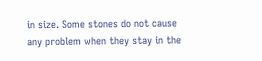in size. Some stones do not cause any problem when they stay in the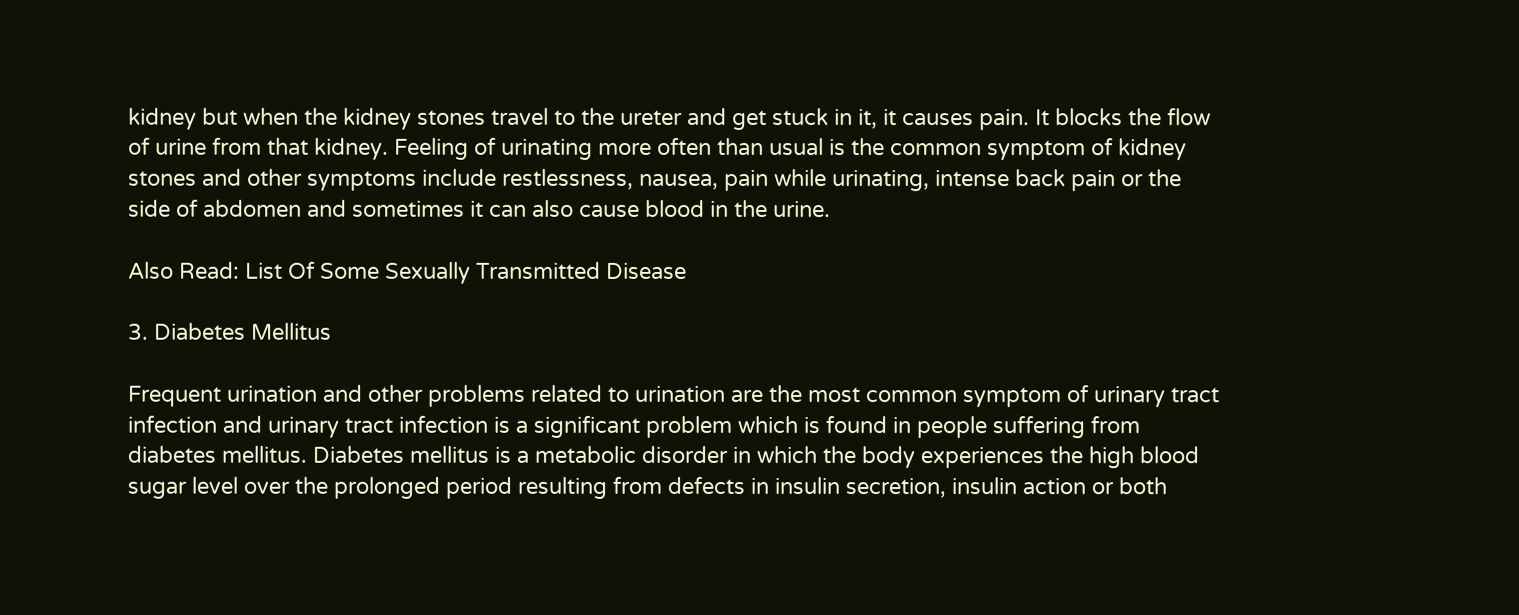kidney but when the kidney stones travel to the ureter and get stuck in it, it causes pain. It blocks the flow of urine from that kidney. Feeling of urinating more often than usual is the common symptom of kidney stones and other symptoms include restlessness, nausea, pain while urinating, intense back pain or the side of abdomen and sometimes it can also cause blood in the urine.

Also Read: List Of Some Sexually Transmitted Disease

3. Diabetes Mellitus

Frequent urination and other problems related to urination are the most common symptom of urinary tract infection and urinary tract infection is a significant problem which is found in people suffering from diabetes mellitus. Diabetes mellitus is a metabolic disorder in which the body experiences the high blood sugar level over the prolonged period resulting from defects in insulin secretion, insulin action or both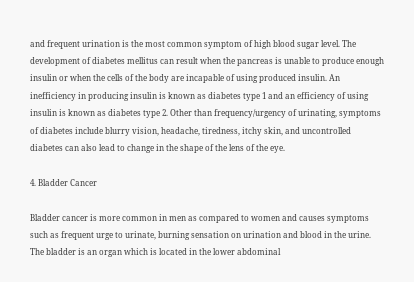and frequent urination is the most common symptom of high blood sugar level. The development of diabetes mellitus can result when the pancreas is unable to produce enough insulin or when the cells of the body are incapable of using produced insulin. An inefficiency in producing insulin is known as diabetes type 1 and an efficiency of using insulin is known as diabetes type 2. Other than frequency/urgency of urinating, symptoms of diabetes include blurry vision, headache, tiredness, itchy skin, and uncontrolled diabetes can also lead to change in the shape of the lens of the eye.

4. Bladder Cancer

Bladder cancer is more common in men as compared to women and causes symptoms such as frequent urge to urinate, burning sensation on urination and blood in the urine. The bladder is an organ which is located in the lower abdominal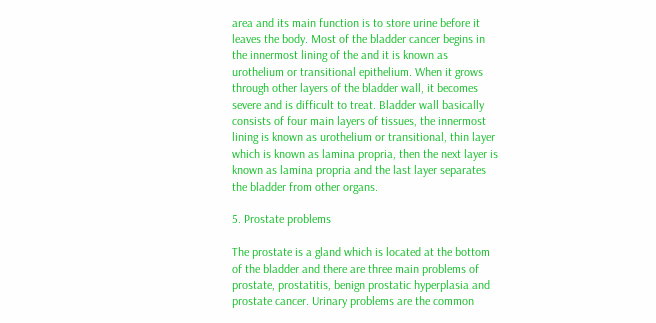area and its main function is to store urine before it leaves the body. Most of the bladder cancer begins in the innermost lining of the and it is known as urothelium or transitional epithelium. When it grows through other layers of the bladder wall, it becomes severe and is difficult to treat. Bladder wall basically consists of four main layers of tissues, the innermost lining is known as urothelium or transitional, thin layer which is known as lamina propria, then the next layer is known as lamina propria and the last layer separates the bladder from other organs.

5. Prostate problems

The prostate is a gland which is located at the bottom of the bladder and there are three main problems of prostate, prostatitis, benign prostatic hyperplasia and prostate cancer. Urinary problems are the common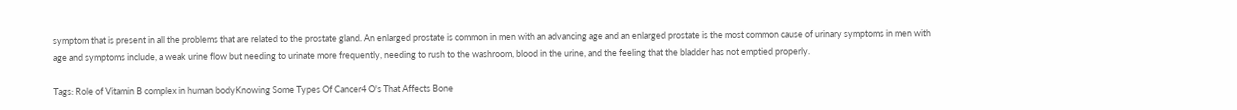symptom that is present in all the problems that are related to the prostate gland. An enlarged prostate is common in men with an advancing age and an enlarged prostate is the most common cause of urinary symptoms in men with age and symptoms include, a weak urine flow but needing to urinate more frequently, needing to rush to the washroom, blood in the urine, and the feeling that the bladder has not emptied properly.

Tags: Role of Vitamin B complex in human bodyKnowing Some Types Of Cancer4 O's That Affects Bone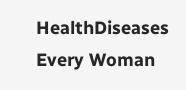HealthDiseases Every Woman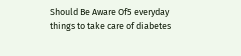Should Be Aware Of5 everyday things to take care of diabetes